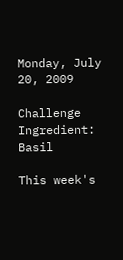Monday, July 20, 2009

Challenge Ingredient: Basil

This week's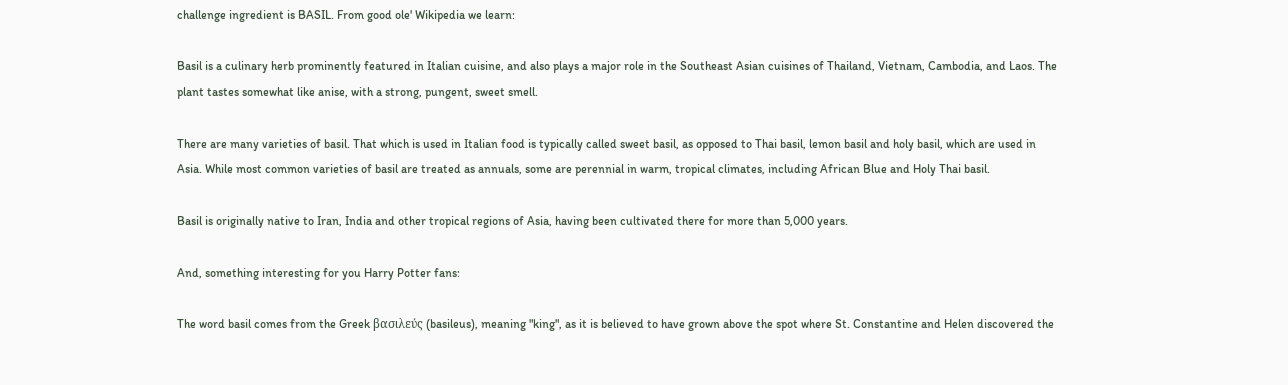challenge ingredient is BASIL. From good ole' Wikipedia we learn:

Basil is a culinary herb prominently featured in Italian cuisine, and also plays a major role in the Southeast Asian cuisines of Thailand, Vietnam, Cambodia, and Laos. The plant tastes somewhat like anise, with a strong, pungent, sweet smell.

There are many varieties of basil. That which is used in Italian food is typically called sweet basil, as opposed to Thai basil, lemon basil and holy basil, which are used in Asia. While most common varieties of basil are treated as annuals, some are perennial in warm, tropical climates, including African Blue and Holy Thai basil.

Basil is originally native to Iran, India and other tropical regions of Asia, having been cultivated there for more than 5,000 years.

And, something interesting for you Harry Potter fans:

The word basil comes from the Greek βασιλεύς (basileus), meaning "king", as it is believed to have grown above the spot where St. Constantine and Helen discovered the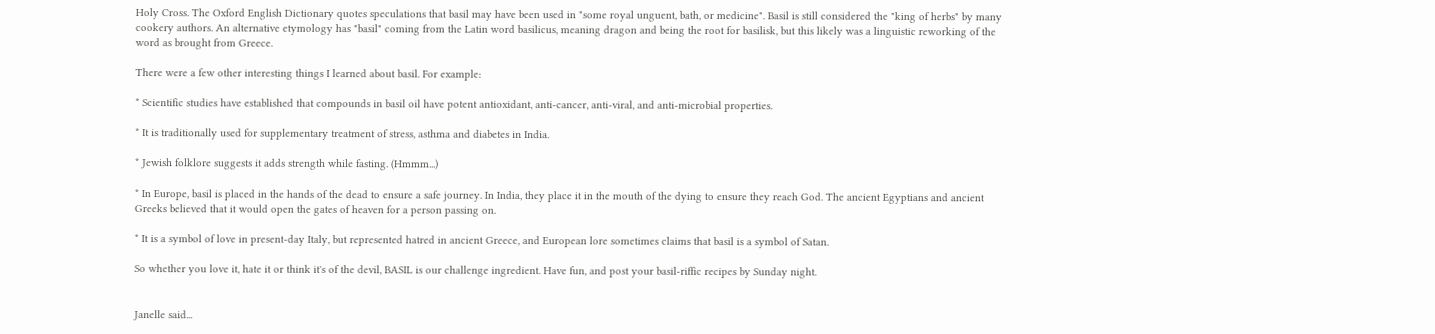Holy Cross. The Oxford English Dictionary quotes speculations that basil may have been used in "some royal unguent, bath, or medicine". Basil is still considered the "king of herbs" by many cookery authors. An alternative etymology has "basil" coming from the Latin word basilicus, meaning dragon and being the root for basilisk, but this likely was a linguistic reworking of the word as brought from Greece.

There were a few other interesting things I learned about basil. For example:

* Scientific studies have established that compounds in basil oil have potent antioxidant, anti-cancer, anti-viral, and anti-microbial properties.

* It is traditionally used for supplementary treatment of stress, asthma and diabetes in India.

* Jewish folklore suggests it adds strength while fasting. (Hmmm...)

* In Europe, basil is placed in the hands of the dead to ensure a safe journey. In India, they place it in the mouth of the dying to ensure they reach God. The ancient Egyptians and ancient Greeks believed that it would open the gates of heaven for a person passing on.

* It is a symbol of love in present-day Italy, but represented hatred in ancient Greece, and European lore sometimes claims that basil is a symbol of Satan.

So whether you love it, hate it or think it's of the devil, BASIL is our challenge ingredient. Have fun, and post your basil-riffic recipes by Sunday night.


Janelle said...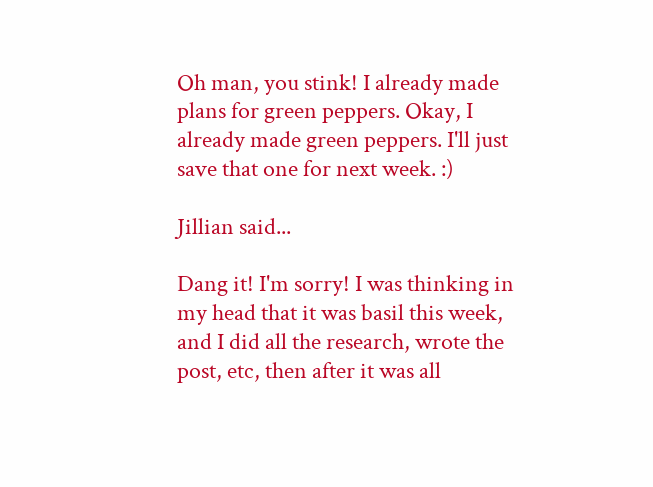Oh man, you stink! I already made plans for green peppers. Okay, I already made green peppers. I'll just save that one for next week. :)

Jillian said...

Dang it! I'm sorry! I was thinking in my head that it was basil this week, and I did all the research, wrote the post, etc, then after it was all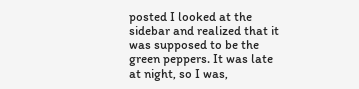posted I looked at the sidebar and realized that it was supposed to be the green peppers. It was late at night, so I was,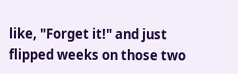like, "Forget it!" and just flipped weeks on those two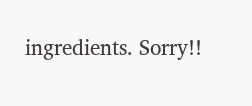ingredients. Sorry!!